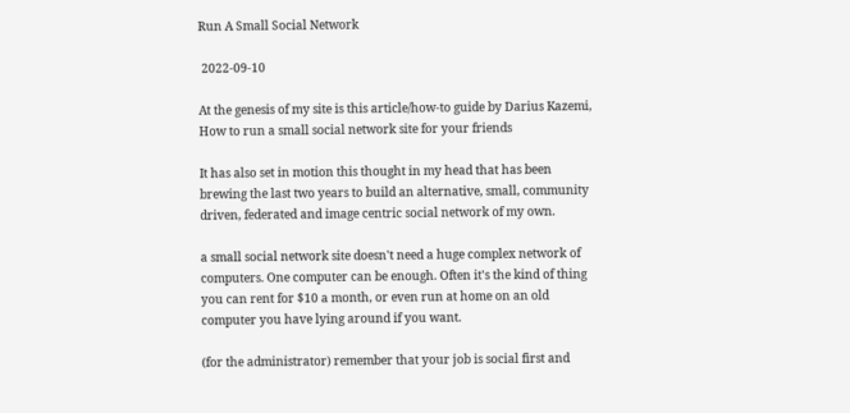Run A Small Social Network

 2022-09-10

At the genesis of my site is this article/how-to guide by Darius Kazemi, How to run a small social network site for your friends

It has also set in motion this thought in my head that has been brewing the last two years to build an alternative, small, community driven, federated and image centric social network of my own.

a small social network site doesn't need a huge complex network of computers. One computer can be enough. Often it's the kind of thing you can rent for $10 a month, or even run at home on an old computer you have lying around if you want.

(for the administrator) remember that your job is social first and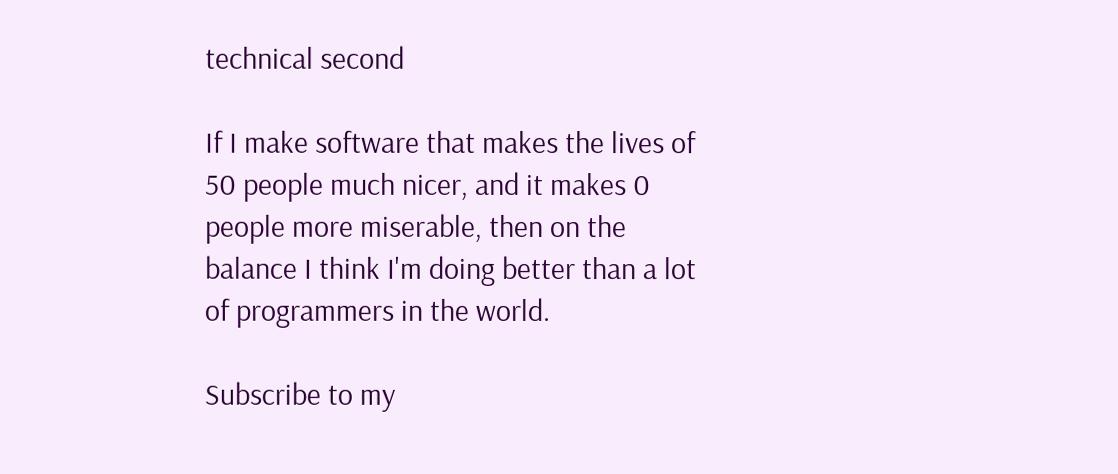technical second

If I make software that makes the lives of 50 people much nicer, and it makes 0 people more miserable, then on the balance I think I'm doing better than a lot of programmers in the world.

Subscribe to my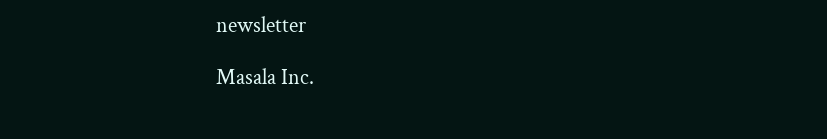newsletter

Masala Inc.